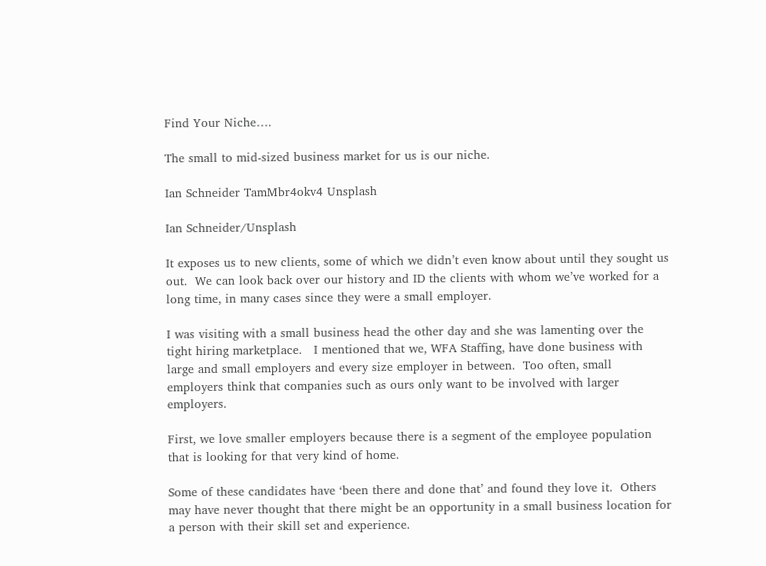Find Your Niche….

The small to mid-sized business market for us is our niche.

Ian Schneider TamMbr4okv4 Unsplash

Ian Schneider/Unsplash

It exposes us to new clients, some of which we didn’t even know about until they sought us out.  We can look back over our history and ID the clients with whom we’ve worked for a long time, in many cases since they were a small employer.

I was visiting with a small business head the other day and she was lamenting over the tight hiring marketplace.   I mentioned that we, WFA Staffing, have done business with large and small employers and every size employer in between.  Too often, small employers think that companies such as ours only want to be involved with larger employers.

First, we love smaller employers because there is a segment of the employee population that is looking for that very kind of home.

Some of these candidates have ‘been there and done that’ and found they love it.  Others may have never thought that there might be an opportunity in a small business location for a person with their skill set and experience.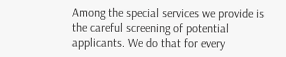Among the special services we provide is the careful screening of potential applicants. We do that for every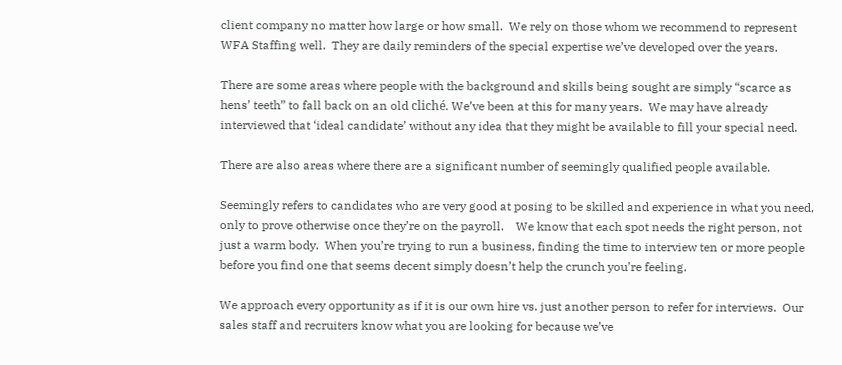client company no matter how large or how small.  We rely on those whom we recommend to represent WFA Staffing well.  They are daily reminders of the special expertise we’ve developed over the years.

There are some areas where people with the background and skills being sought are simply “scarce as hens’ teeth” to fall back on an old cliché. We’ve been at this for many years.  We may have already interviewed that ‘ideal candidate’ without any idea that they might be available to fill your special need.

There are also areas where there are a significant number of seemingly qualified people available.

Seemingly refers to candidates who are very good at posing to be skilled and experience in what you need, only to prove otherwise once they’re on the payroll.    We know that each spot needs the right person, not just a warm body.  When you’re trying to run a business, finding the time to interview ten or more people before you find one that seems decent simply doesn’t help the crunch you’re feeling.

We approach every opportunity as if it is our own hire vs. just another person to refer for interviews.  Our sales staff and recruiters know what you are looking for because we’ve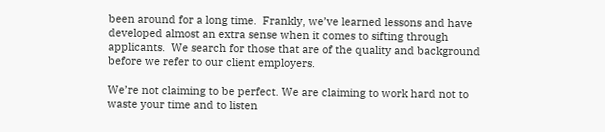been around for a long time.  Frankly, we’ve learned lessons and have developed almost an extra sense when it comes to sifting through applicants.  We search for those that are of the quality and background  before we refer to our client employers.

We’re not claiming to be perfect. We are claiming to work hard not to waste your time and to listen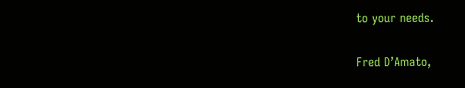to your needs.

Fred D’Amato,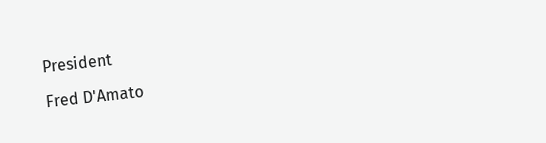President

Fred D'Amato